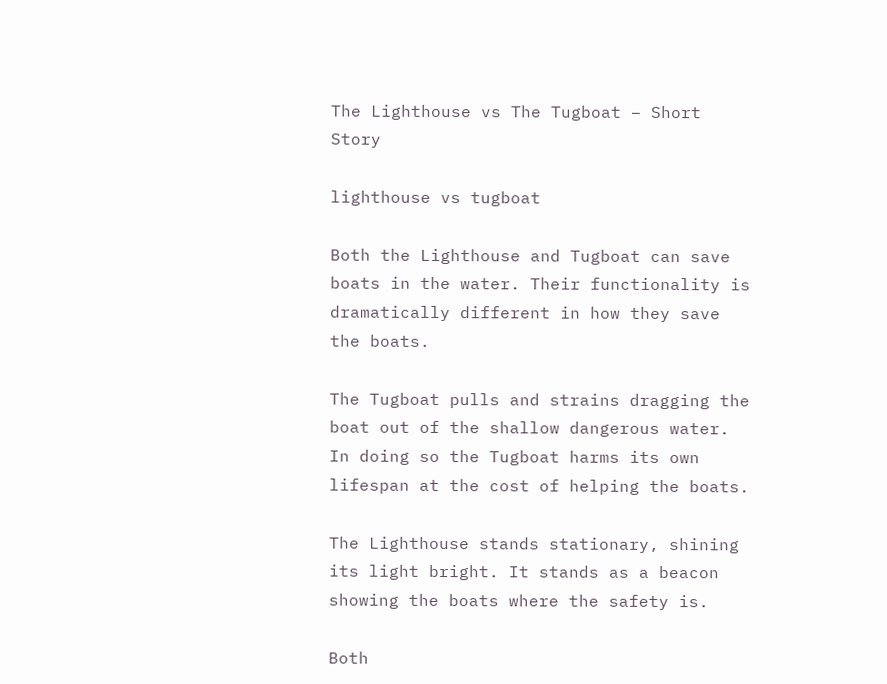The Lighthouse vs The Tugboat – Short Story

lighthouse vs tugboat

Both the Lighthouse and Tugboat can save boats in the water. Their functionality is dramatically different in how they save the boats.

The Tugboat pulls and strains dragging the boat out of the shallow dangerous water. In doing so the Tugboat harms its own lifespan at the cost of helping the boats.

The Lighthouse stands stationary, shining its light bright. It stands as a beacon showing the boats where the safety is.

Both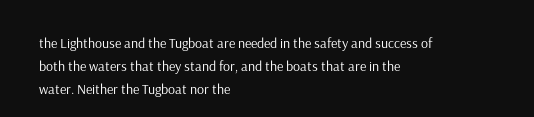the Lighthouse and the Tugboat are needed in the safety and success of both the waters that they stand for, and the boats that are in the water. Neither the Tugboat nor the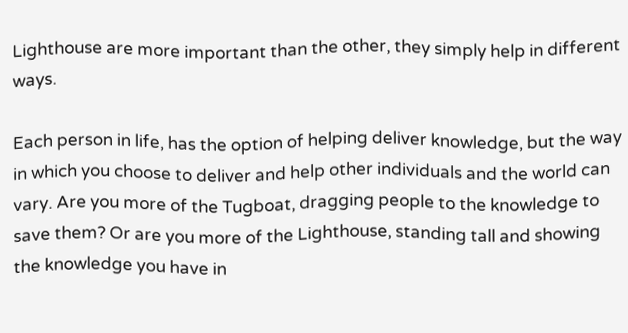Lighthouse are more important than the other, they simply help in different ways.

Each person in life, has the option of helping deliver knowledge, but the way in which you choose to deliver and help other individuals and the world can vary. Are you more of the Tugboat, dragging people to the knowledge to save them? Or are you more of the Lighthouse, standing tall and showing the knowledge you have in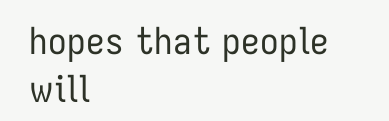hopes that people will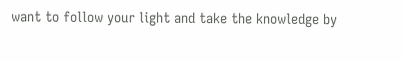want to follow your light and take the knowledge by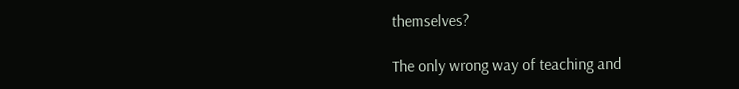themselves?

The only wrong way of teaching and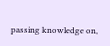passing knowledge on,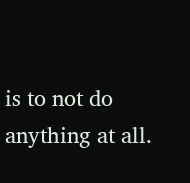is to not do anything at all.